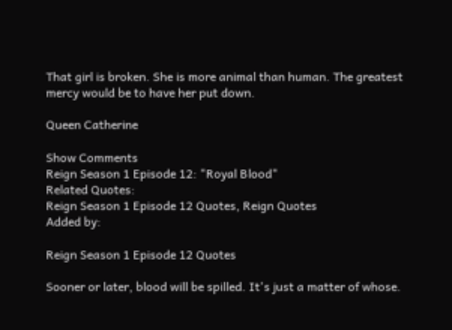That girl is broken. She is more animal than human. The greatest mercy would be to have her put down.

Queen Catherine

Show Comments
Reign Season 1 Episode 12: "Royal Blood"
Related Quotes:
Reign Season 1 Episode 12 Quotes, Reign Quotes
Added by:

Reign Season 1 Episode 12 Quotes

Sooner or later, blood will be spilled. It's just a matter of whose.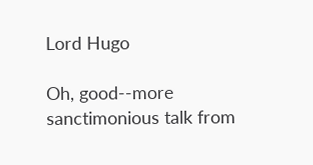Lord Hugo

Oh, good--more sanctimonious talk from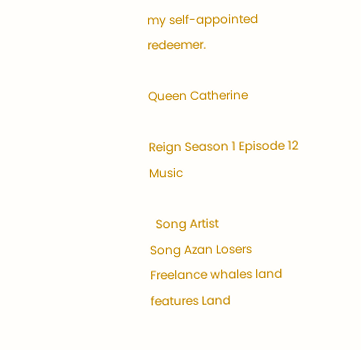my self-appointed redeemer.

Queen Catherine

Reign Season 1 Episode 12 Music

  Song Artist
Song Azan Losers
Freelance whales land features Land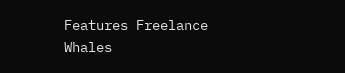Features Freelance Whales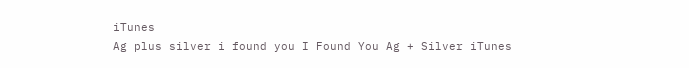iTunes
Ag plus silver i found you I Found You Ag + Silver iTunes